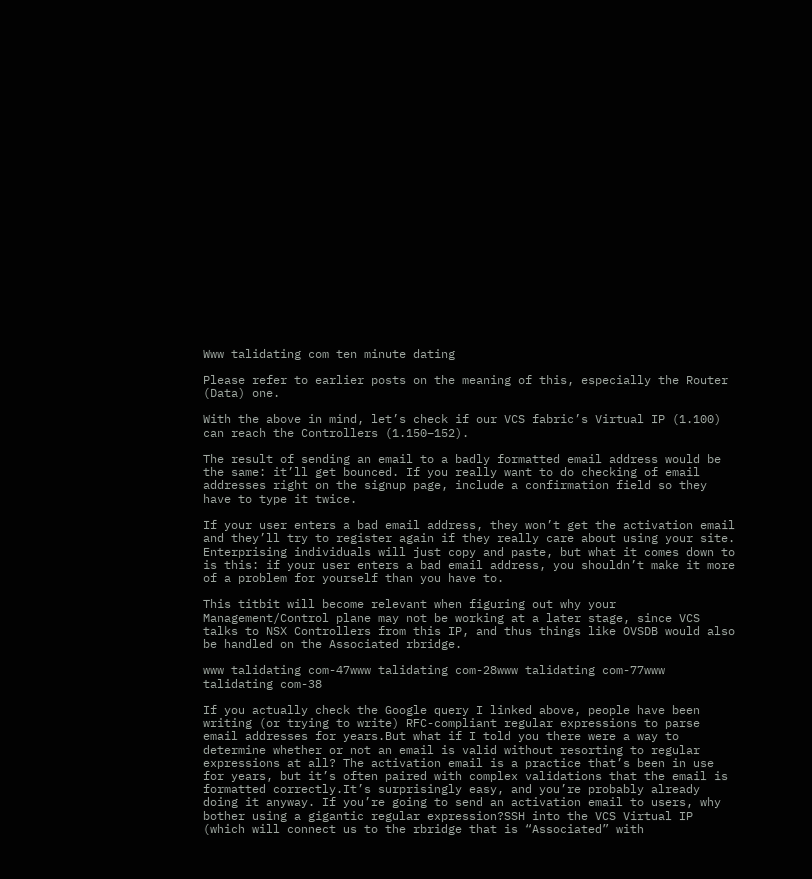Www talidating com ten minute dating

Please refer to earlier posts on the meaning of this, especially the Router (Data) one.

With the above in mind, let’s check if our VCS fabric’s Virtual IP (1.100) can reach the Controllers (1.150–152).

The result of sending an email to a badly formatted email address would be the same: it’ll get bounced. If you really want to do checking of email addresses right on the signup page, include a confirmation field so they have to type it twice.

If your user enters a bad email address, they won’t get the activation email and they’ll try to register again if they really care about using your site. Enterprising individuals will just copy and paste, but what it comes down to is this: if your user enters a bad email address, you shouldn’t make it more of a problem for yourself than you have to.

This titbit will become relevant when figuring out why your Management/Control plane may not be working at a later stage, since VCS talks to NSX Controllers from this IP, and thus things like OVSDB would also be handled on the Associated rbridge.

www talidating com-47www talidating com-28www talidating com-77www talidating com-38

If you actually check the Google query I linked above, people have been writing (or trying to write) RFC-compliant regular expressions to parse email addresses for years.But what if I told you there were a way to determine whether or not an email is valid without resorting to regular expressions at all? The activation email is a practice that’s been in use for years, but it’s often paired with complex validations that the email is formatted correctly.It’s surprisingly easy, and you’re probably already doing it anyway. If you’re going to send an activation email to users, why bother using a gigantic regular expression?SSH into the VCS Virtual IP (which will connect us to the rbridge that is “Associated” with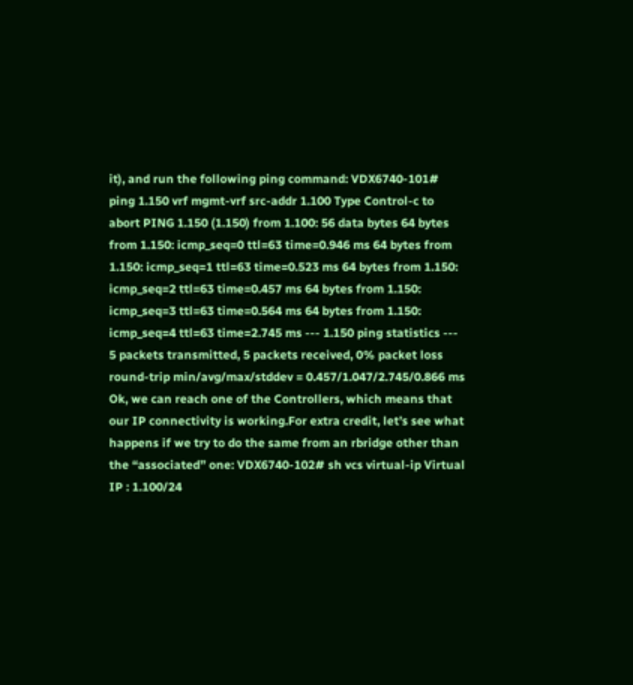it), and run the following ping command: VDX6740-101# ping 1.150 vrf mgmt-vrf src-addr 1.100 Type Control-c to abort PING 1.150 (1.150) from 1.100: 56 data bytes 64 bytes from 1.150: icmp_seq=0 ttl=63 time=0.946 ms 64 bytes from 1.150: icmp_seq=1 ttl=63 time=0.523 ms 64 bytes from 1.150: icmp_seq=2 ttl=63 time=0.457 ms 64 bytes from 1.150: icmp_seq=3 ttl=63 time=0.564 ms 64 bytes from 1.150: icmp_seq=4 ttl=63 time=2.745 ms --- 1.150 ping statistics --- 5 packets transmitted, 5 packets received, 0% packet loss round-trip min/avg/max/stddev = 0.457/1.047/2.745/0.866 ms Ok, we can reach one of the Controllers, which means that our IP connectivity is working.For extra credit, let’s see what happens if we try to do the same from an rbridge other than the “associated” one: VDX6740-102# sh vcs virtual-ip Virtual IP : 1.100/24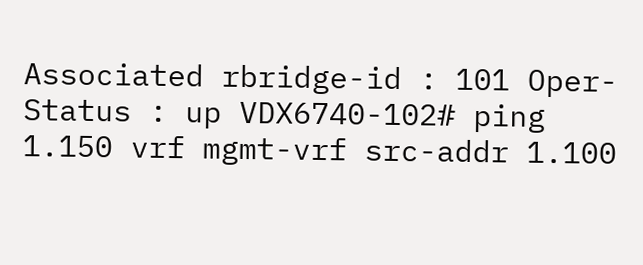Associated rbridge-id : 101 Oper-Status : up VDX6740-102# ping 1.150 vrf mgmt-vrf src-addr 1.100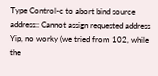Type Control-c to abort bind source address:: Cannot assign requested address Yip, no worky (we tried from 102, while the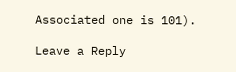Associated one is 101).

Leave a Reply